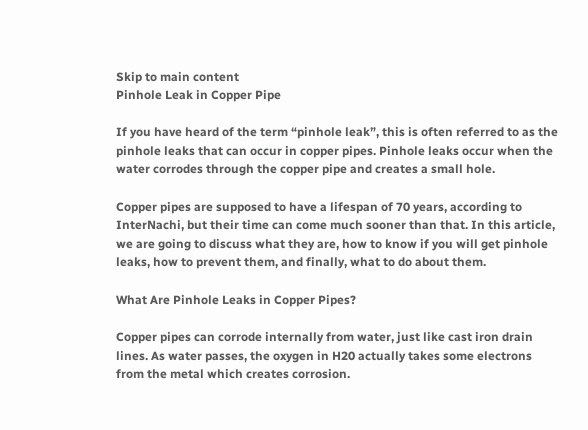Skip to main content
Pinhole Leak in Copper Pipe

If you have heard of the term “pinhole leak”, this is often referred to as the pinhole leaks that can occur in copper pipes. Pinhole leaks occur when the water corrodes through the copper pipe and creates a small hole.

Copper pipes are supposed to have a lifespan of 70 years, according to InterNachi, but their time can come much sooner than that. In this article, we are going to discuss what they are, how to know if you will get pinhole leaks, how to prevent them, and finally, what to do about them.

What Are Pinhole Leaks in Copper Pipes?

Copper pipes can corrode internally from water, just like cast iron drain lines. As water passes, the oxygen in H20 actually takes some electrons from the metal which creates corrosion.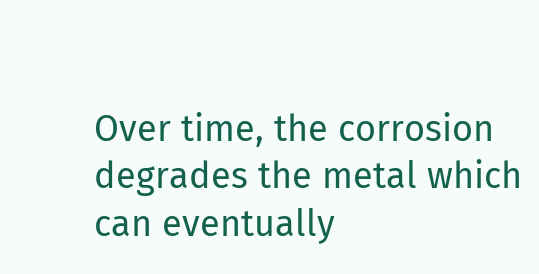Over time, the corrosion degrades the metal which can eventually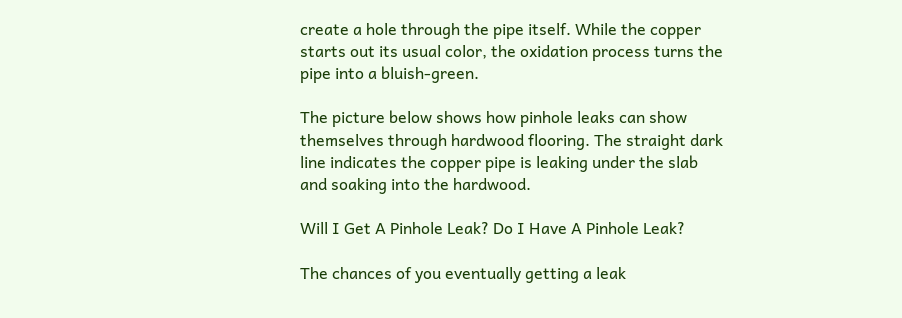create a hole through the pipe itself. While the copper starts out its usual color, the oxidation process turns the pipe into a bluish-green.

The picture below shows how pinhole leaks can show themselves through hardwood flooring. The straight dark line indicates the copper pipe is leaking under the slab and soaking into the hardwood.

Will I Get A Pinhole Leak? Do I Have A Pinhole Leak?

The chances of you eventually getting a leak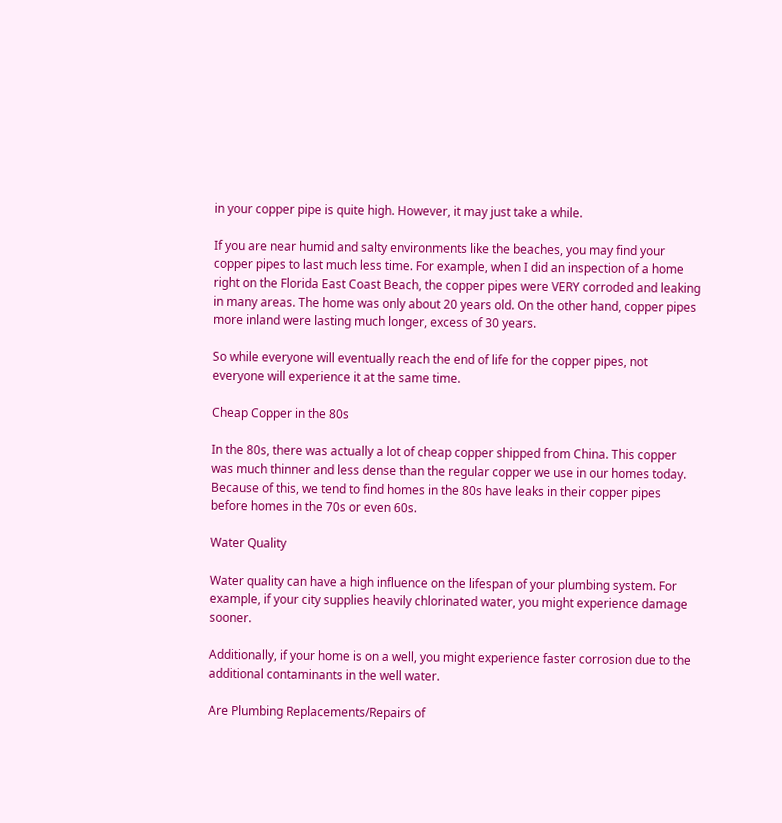in your copper pipe is quite high. However, it may just take a while.

If you are near humid and salty environments like the beaches, you may find your copper pipes to last much less time. For example, when I did an inspection of a home right on the Florida East Coast Beach, the copper pipes were VERY corroded and leaking in many areas. The home was only about 20 years old. On the other hand, copper pipes more inland were lasting much longer, excess of 30 years.

So while everyone will eventually reach the end of life for the copper pipes, not everyone will experience it at the same time.

Cheap Copper in the 80s

In the 80s, there was actually a lot of cheap copper shipped from China. This copper was much thinner and less dense than the regular copper we use in our homes today. Because of this, we tend to find homes in the 80s have leaks in their copper pipes before homes in the 70s or even 60s.

Water Quality

Water quality can have a high influence on the lifespan of your plumbing system. For example, if your city supplies heavily chlorinated water, you might experience damage sooner.

Additionally, if your home is on a well, you might experience faster corrosion due to the additional contaminants in the well water.

Are Plumbing Replacements/Repairs of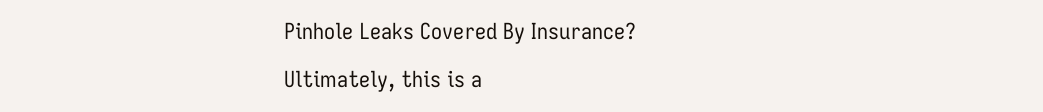Pinhole Leaks Covered By Insurance?

Ultimately, this is a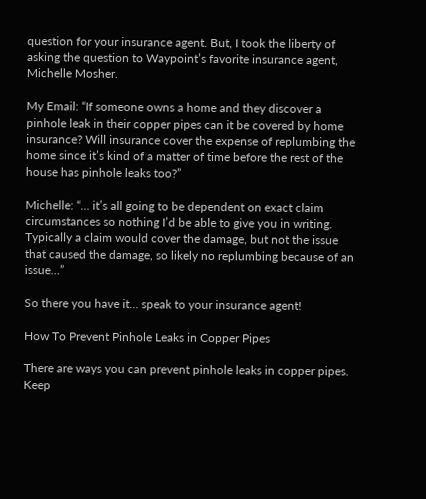question for your insurance agent. But, I took the liberty of asking the question to Waypoint’s favorite insurance agent, Michelle Mosher.

My Email: “If someone owns a home and they discover a pinhole leak in their copper pipes can it be covered by home insurance? Will insurance cover the expense of replumbing the home since it’s kind of a matter of time before the rest of the house has pinhole leaks too?”

Michelle: “… it’s all going to be dependent on exact claim circumstances so nothing I’d be able to give you in writing. Typically a claim would cover the damage, but not the issue that caused the damage, so likely no replumbing because of an issue…”

So there you have it… speak to your insurance agent!

How To Prevent Pinhole Leaks in Copper Pipes

There are ways you can prevent pinhole leaks in copper pipes. Keep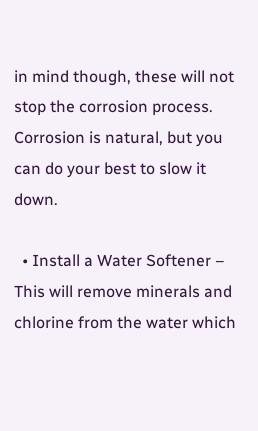in mind though, these will not stop the corrosion process. Corrosion is natural, but you can do your best to slow it down.

  • Install a Water Softener – This will remove minerals and chlorine from the water which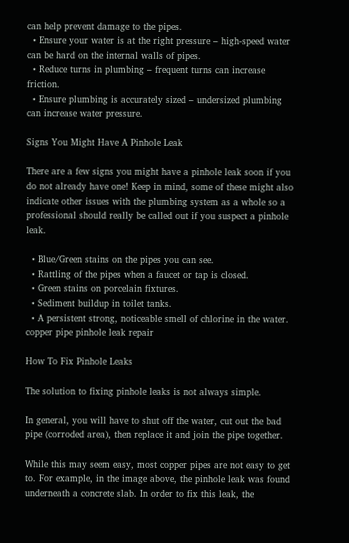can help prevent damage to the pipes.
  • Ensure your water is at the right pressure – high-speed water can be hard on the internal walls of pipes.
  • Reduce turns in plumbing – frequent turns can increase friction.
  • Ensure plumbing is accurately sized – undersized plumbing can increase water pressure.

Signs You Might Have A Pinhole Leak

There are a few signs you might have a pinhole leak soon if you do not already have one! Keep in mind, some of these might also indicate other issues with the plumbing system as a whole so a professional should really be called out if you suspect a pinhole leak.

  • Blue/Green stains on the pipes you can see.
  • Rattling of the pipes when a faucet or tap is closed.
  • Green stains on porcelain fixtures.
  • Sediment buildup in toilet tanks.
  • A persistent strong, noticeable smell of chlorine in the water.
copper pipe pinhole leak repair

How To Fix Pinhole Leaks

The solution to fixing pinhole leaks is not always simple.

In general, you will have to shut off the water, cut out the bad pipe (corroded area), then replace it and join the pipe together.

While this may seem easy, most copper pipes are not easy to get to. For example, in the image above, the pinhole leak was found underneath a concrete slab. In order to fix this leak, the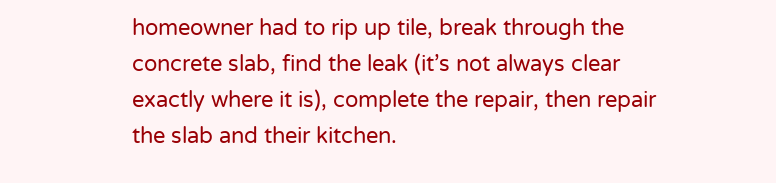homeowner had to rip up tile, break through the concrete slab, find the leak (it’s not always clear exactly where it is), complete the repair, then repair the slab and their kitchen.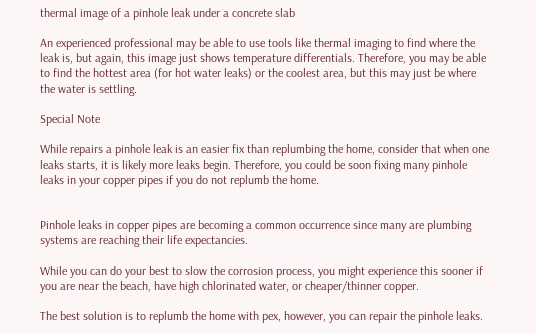thermal image of a pinhole leak under a concrete slab

An experienced professional may be able to use tools like thermal imaging to find where the leak is, but again, this image just shows temperature differentials. Therefore, you may be able to find the hottest area (for hot water leaks) or the coolest area, but this may just be where the water is settling.

Special Note

While repairs a pinhole leak is an easier fix than replumbing the home, consider that when one leaks starts, it is likely more leaks begin. Therefore, you could be soon fixing many pinhole leaks in your copper pipes if you do not replumb the home.


Pinhole leaks in copper pipes are becoming a common occurrence since many are plumbing systems are reaching their life expectancies.

While you can do your best to slow the corrosion process, you might experience this sooner if you are near the beach, have high chlorinated water, or cheaper/thinner copper.

The best solution is to replumb the home with pex, however, you can repair the pinhole leaks.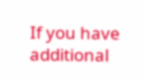If you have additional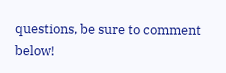questions, be sure to comment below!